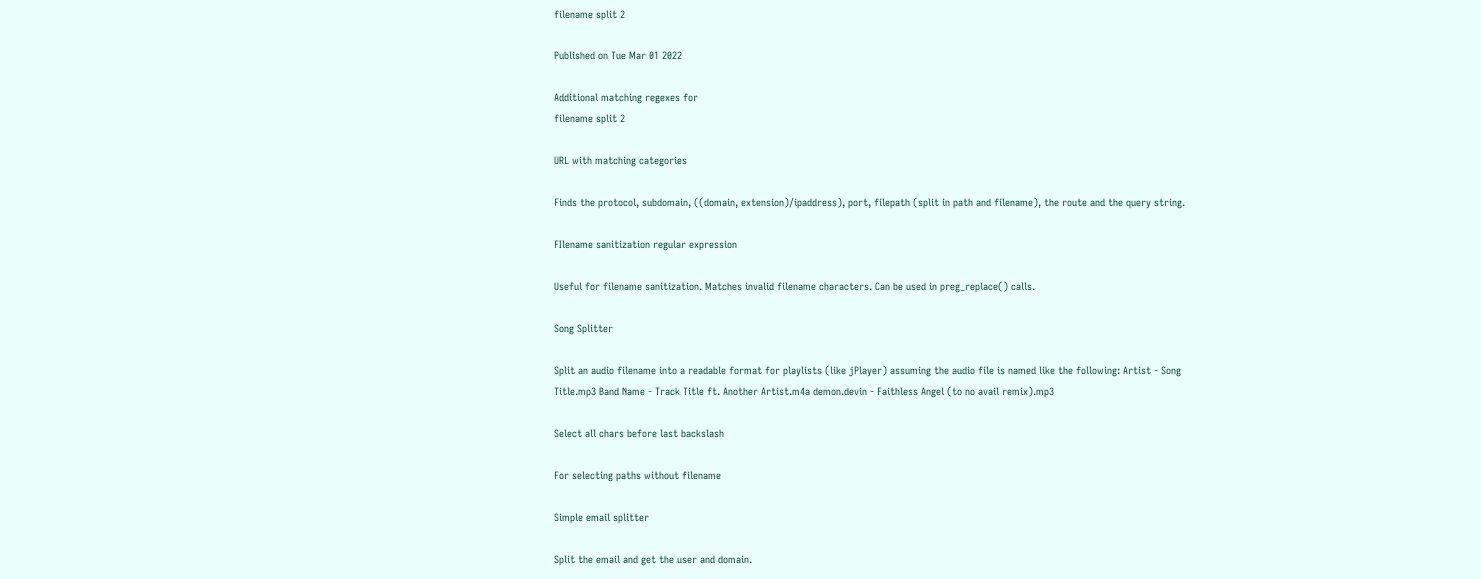filename split 2

Published on Tue Mar 01 2022

Additional matching regexes for
filename split 2

URL with matching categories

Finds the protocol, subdomain, ((domain, extension)/ipaddress), port, filepath (split in path and filename), the route and the query string.

FIlename sanitization regular expression

Useful for filename sanitization. Matches invalid filename characters. Can be used in preg_replace() calls.

Song Splitter

Split an audio filename into a readable format for playlists (like jPlayer) assuming the audio file is named like the following: Artist - Song Title.mp3 Band Name - Track Title ft. Another Artist.m4a demon.devin - Faithless Angel (to no avail remix).mp3

Select all chars before last backslash

For selecting paths without filename

Simple email splitter

Split the email and get the user and domain.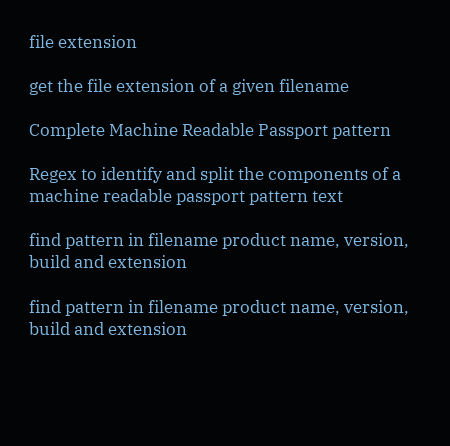file extension

get the file extension of a given filename

Complete Machine Readable Passport pattern

Regex to identify and split the components of a machine readable passport pattern text

find pattern in filename product name, version, build and extension

find pattern in filename product name, version, build and extension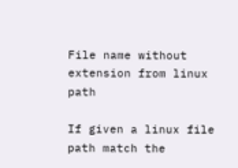File name without extension from linux path

If given a linux file path match the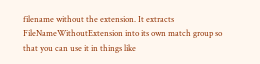filename without the extension. It extracts FileNameWithoutExtension into its own match group so that you can use it in things like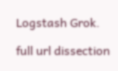Logstash Grok.

full url dissection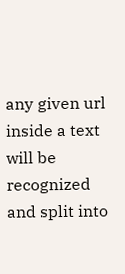any given url inside a text will be recognized and split into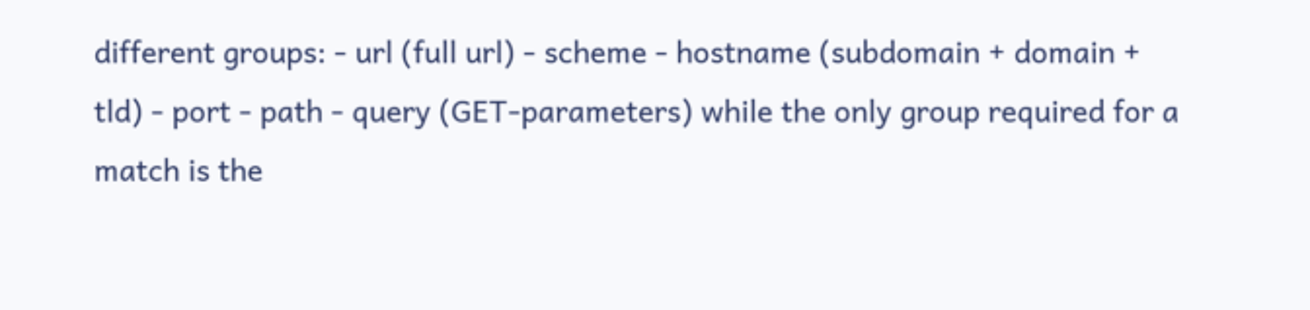different groups: - url (full url) - scheme - hostname (subdomain + domain + tld) - port - path - query (GET-parameters) while the only group required for a match is the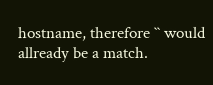hostname, therefore `` would allready be a match.